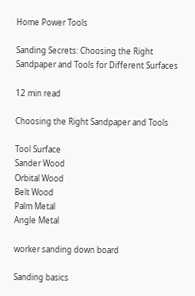Home Power Tools

Sanding Secrets: Choosing the Right Sandpaper and Tools for Different Surfaces

12 min read

Choosing the Right Sandpaper and Tools

Tool Surface
Sander Wood
Orbital Wood
Belt Wood
Palm Metal
Angle Metal

worker sanding down board

Sanding basics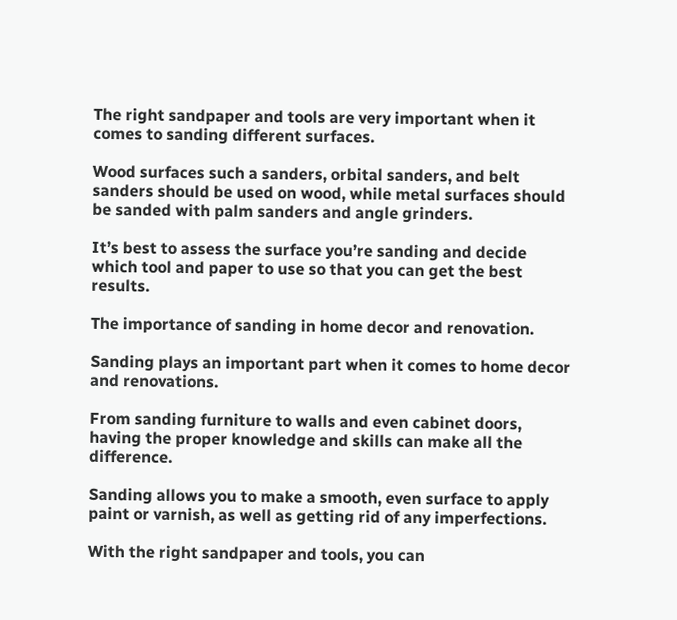The right sandpaper and tools are very important when it comes to sanding different surfaces.

Wood surfaces such a sanders, orbital sanders, and belt sanders should be used on wood, while metal surfaces should be sanded with palm sanders and angle grinders.

It’s best to assess the surface you’re sanding and decide which tool and paper to use so that you can get the best results.

The importance of sanding in home decor and renovation.

Sanding plays an important part when it comes to home decor and renovations.

From sanding furniture to walls and even cabinet doors, having the proper knowledge and skills can make all the difference.

Sanding allows you to make a smooth, even surface to apply paint or varnish, as well as getting rid of any imperfections.

With the right sandpaper and tools, you can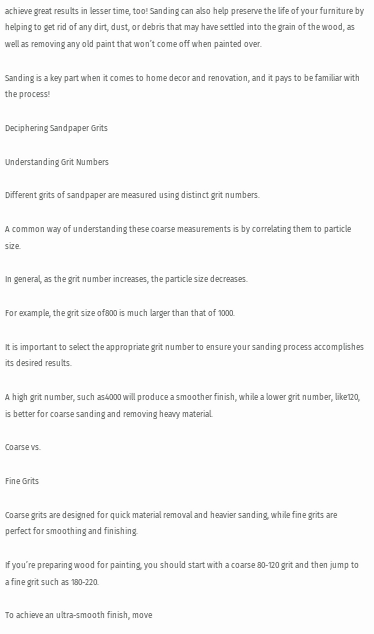achieve great results in lesser time, too! Sanding can also help preserve the life of your furniture by helping to get rid of any dirt, dust, or debris that may have settled into the grain of the wood, as well as removing any old paint that won’t come off when painted over.

Sanding is a key part when it comes to home decor and renovation, and it pays to be familiar with the process!

Deciphering Sandpaper Grits

Understanding Grit Numbers

Different grits of sandpaper are measured using distinct grit numbers.

A common way of understanding these coarse measurements is by correlating them to particle size.

In general, as the grit number increases, the particle size decreases.

For example, the grit size of800 is much larger than that of 1000.

It is important to select the appropriate grit number to ensure your sanding process accomplishes its desired results.

A high grit number, such as4000 will produce a smoother finish, while a lower grit number, like120, is better for coarse sanding and removing heavy material.

Coarse vs.

Fine Grits

Coarse grits are designed for quick material removal and heavier sanding, while fine grits are perfect for smoothing and finishing.

If you’re preparing wood for painting, you should start with a coarse 80-120 grit and then jump to a fine grit such as 180-220.

To achieve an ultra-smooth finish, move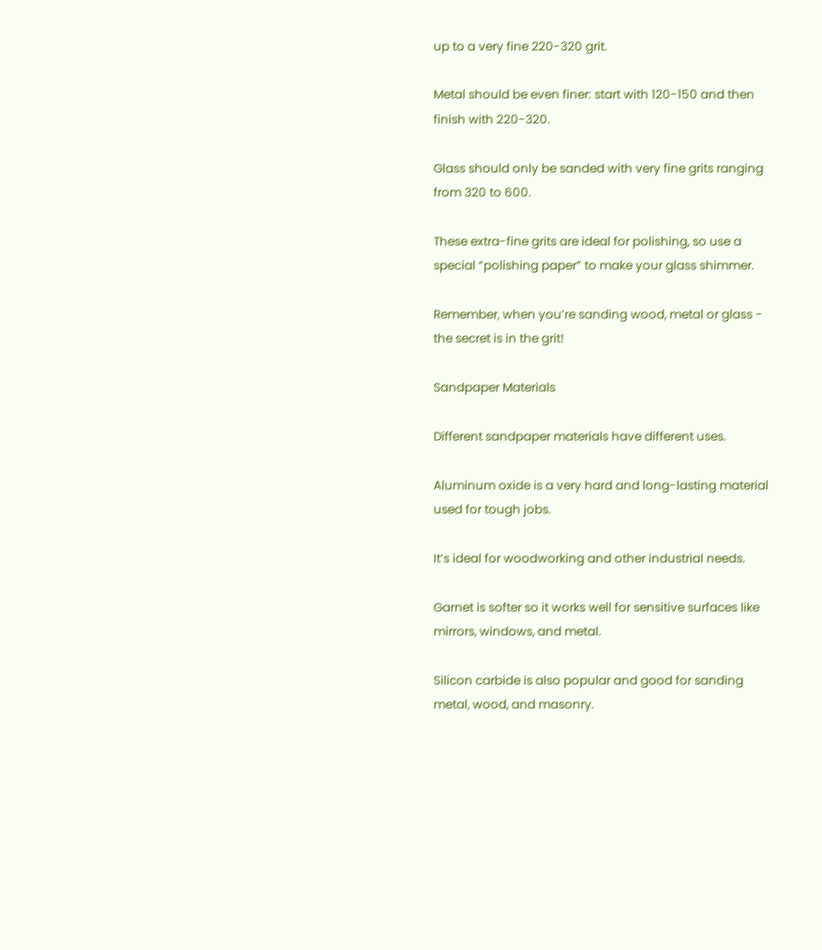up to a very fine 220-320 grit.

Metal should be even finer: start with 120-150 and then finish with 220-320.

Glass should only be sanded with very fine grits ranging from 320 to 600.

These extra-fine grits are ideal for polishing, so use a special “polishing paper” to make your glass shimmer.

Remember, when you’re sanding wood, metal or glass - the secret is in the grit!

Sandpaper Materials

Different sandpaper materials have different uses.

Aluminum oxide is a very hard and long-lasting material used for tough jobs.

It’s ideal for woodworking and other industrial needs.

Garnet is softer so it works well for sensitive surfaces like mirrors, windows, and metal.

Silicon carbide is also popular and good for sanding metal, wood, and masonry.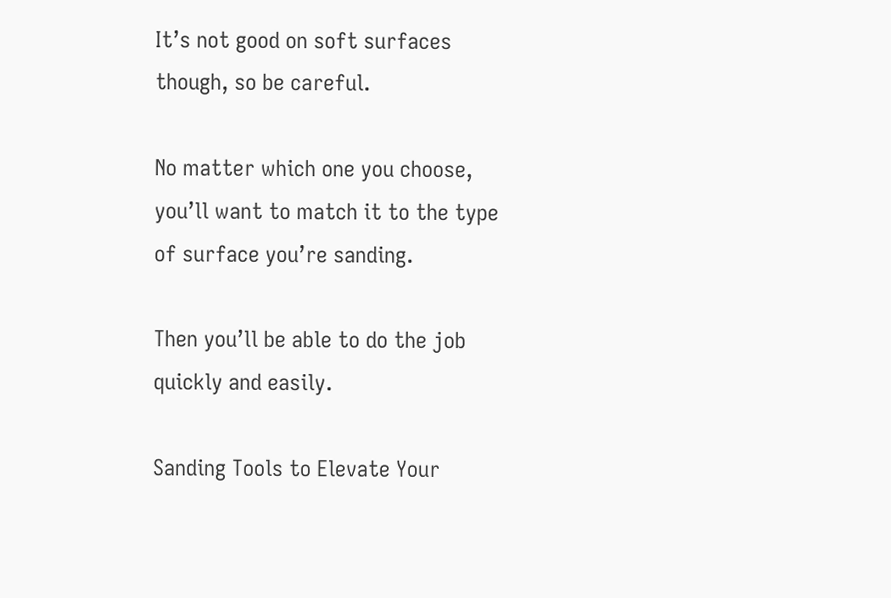It’s not good on soft surfaces though, so be careful.

No matter which one you choose, you’ll want to match it to the type of surface you’re sanding.

Then you’ll be able to do the job quickly and easily.

Sanding Tools to Elevate Your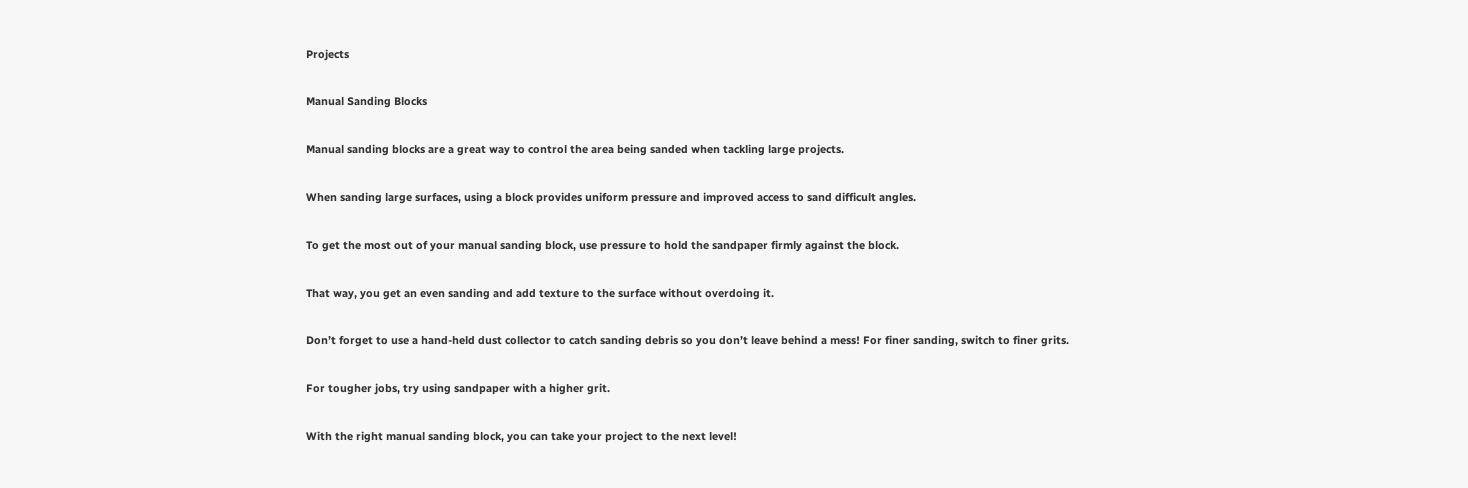Projects

Manual Sanding Blocks

Manual sanding blocks are a great way to control the area being sanded when tackling large projects.

When sanding large surfaces, using a block provides uniform pressure and improved access to sand difficult angles.

To get the most out of your manual sanding block, use pressure to hold the sandpaper firmly against the block.

That way, you get an even sanding and add texture to the surface without overdoing it.

Don’t forget to use a hand-held dust collector to catch sanding debris so you don’t leave behind a mess! For finer sanding, switch to finer grits.

For tougher jobs, try using sandpaper with a higher grit.

With the right manual sanding block, you can take your project to the next level!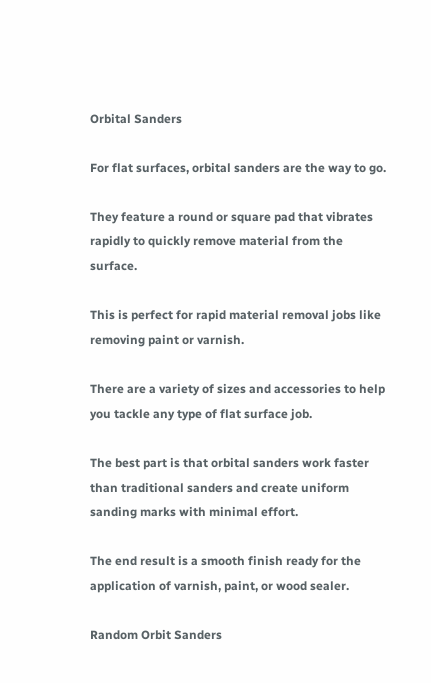Orbital Sanders

For flat surfaces, orbital sanders are the way to go.

They feature a round or square pad that vibrates rapidly to quickly remove material from the surface.

This is perfect for rapid material removal jobs like removing paint or varnish.

There are a variety of sizes and accessories to help you tackle any type of flat surface job.

The best part is that orbital sanders work faster than traditional sanders and create uniform sanding marks with minimal effort.

The end result is a smooth finish ready for the application of varnish, paint, or wood sealer.

Random Orbit Sanders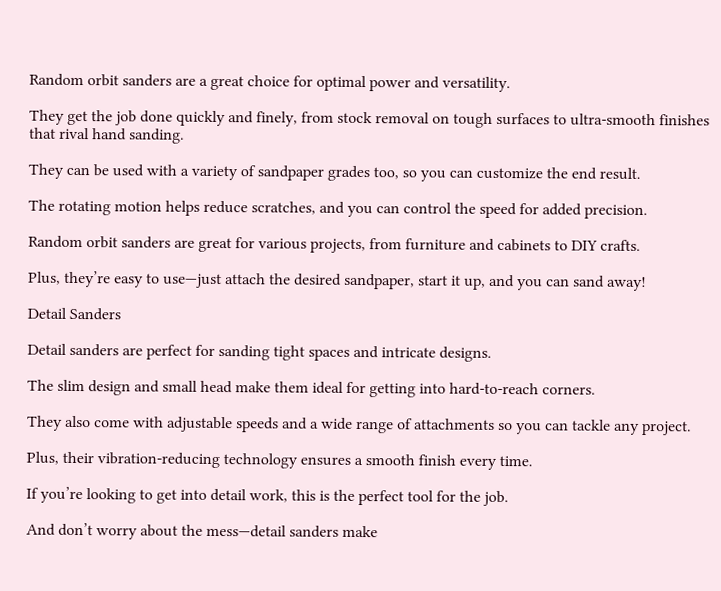Random orbit sanders are a great choice for optimal power and versatility.

They get the job done quickly and finely, from stock removal on tough surfaces to ultra-smooth finishes that rival hand sanding.

They can be used with a variety of sandpaper grades too, so you can customize the end result.

The rotating motion helps reduce scratches, and you can control the speed for added precision.

Random orbit sanders are great for various projects, from furniture and cabinets to DIY crafts.

Plus, they’re easy to use—just attach the desired sandpaper, start it up, and you can sand away!

Detail Sanders

Detail sanders are perfect for sanding tight spaces and intricate designs.

The slim design and small head make them ideal for getting into hard-to-reach corners.

They also come with adjustable speeds and a wide range of attachments so you can tackle any project.

Plus, their vibration-reducing technology ensures a smooth finish every time.

If you’re looking to get into detail work, this is the perfect tool for the job.

And don’t worry about the mess—detail sanders make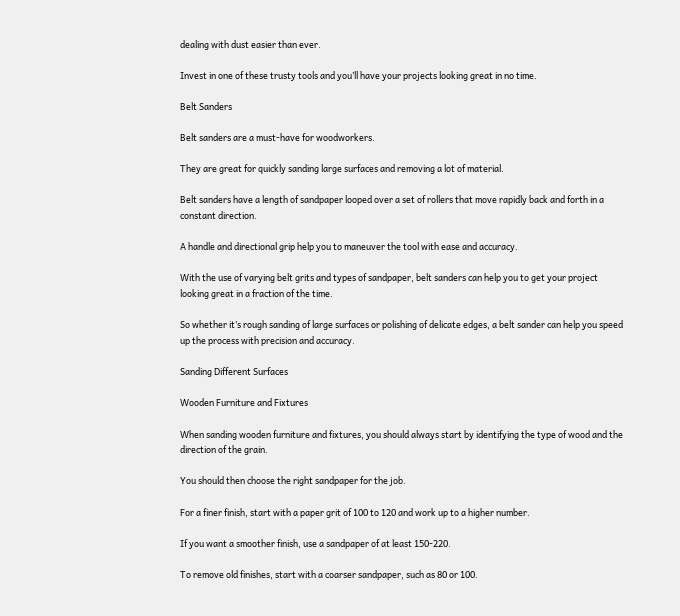dealing with dust easier than ever.

Invest in one of these trusty tools and you’ll have your projects looking great in no time.

Belt Sanders

Belt sanders are a must-have for woodworkers.

They are great for quickly sanding large surfaces and removing a lot of material.

Belt sanders have a length of sandpaper looped over a set of rollers that move rapidly back and forth in a constant direction.

A handle and directional grip help you to maneuver the tool with ease and accuracy.

With the use of varying belt grits and types of sandpaper, belt sanders can help you to get your project looking great in a fraction of the time.

So whether it’s rough sanding of large surfaces or polishing of delicate edges, a belt sander can help you speed up the process with precision and accuracy.

Sanding Different Surfaces

Wooden Furniture and Fixtures

When sanding wooden furniture and fixtures, you should always start by identifying the type of wood and the direction of the grain.

You should then choose the right sandpaper for the job.

For a finer finish, start with a paper grit of 100 to 120 and work up to a higher number.

If you want a smoother finish, use a sandpaper of at least 150-220.

To remove old finishes, start with a coarser sandpaper, such as 80 or 100.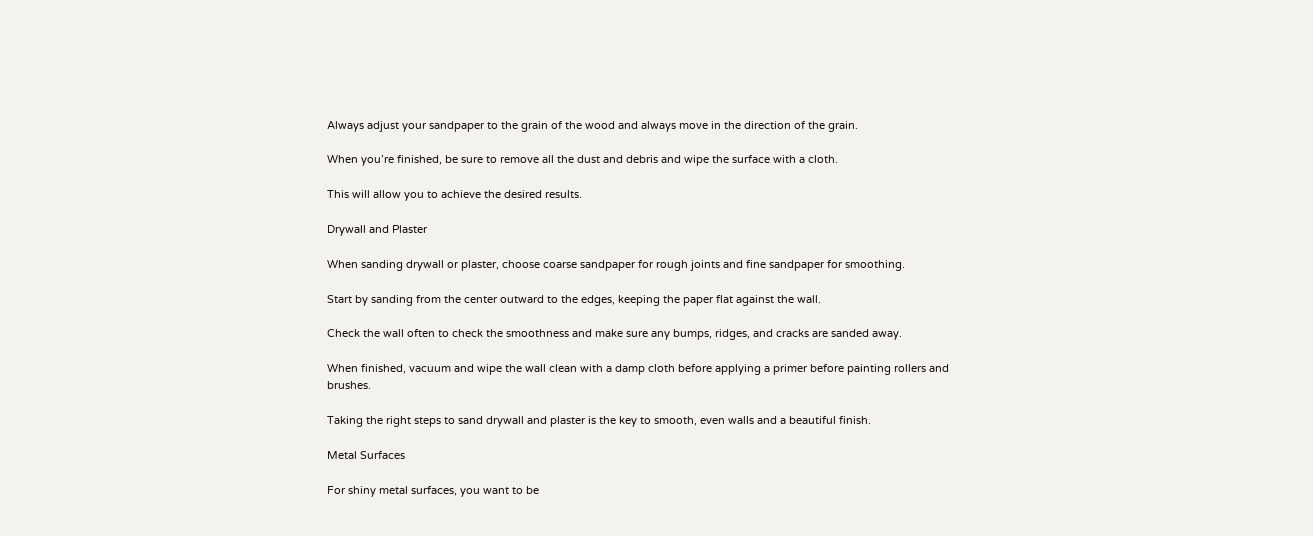Always adjust your sandpaper to the grain of the wood and always move in the direction of the grain.

When you’re finished, be sure to remove all the dust and debris and wipe the surface with a cloth.

This will allow you to achieve the desired results.

Drywall and Plaster

When sanding drywall or plaster, choose coarse sandpaper for rough joints and fine sandpaper for smoothing.

Start by sanding from the center outward to the edges, keeping the paper flat against the wall.

Check the wall often to check the smoothness and make sure any bumps, ridges, and cracks are sanded away.

When finished, vacuum and wipe the wall clean with a damp cloth before applying a primer before painting rollers and brushes.

Taking the right steps to sand drywall and plaster is the key to smooth, even walls and a beautiful finish.

Metal Surfaces

For shiny metal surfaces, you want to be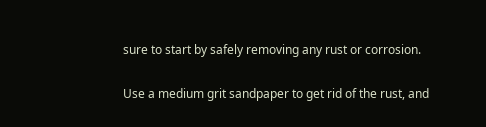sure to start by safely removing any rust or corrosion.

Use a medium grit sandpaper to get rid of the rust, and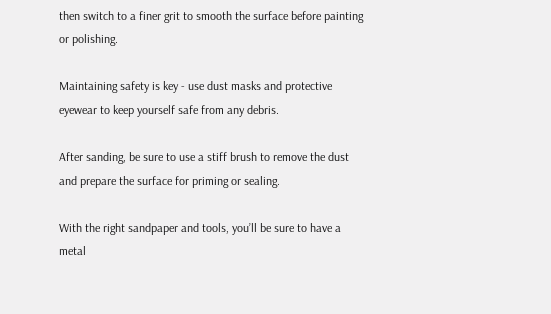then switch to a finer grit to smooth the surface before painting or polishing.

Maintaining safety is key - use dust masks and protective eyewear to keep yourself safe from any debris.

After sanding, be sure to use a stiff brush to remove the dust and prepare the surface for priming or sealing.

With the right sandpaper and tools, you’ll be sure to have a metal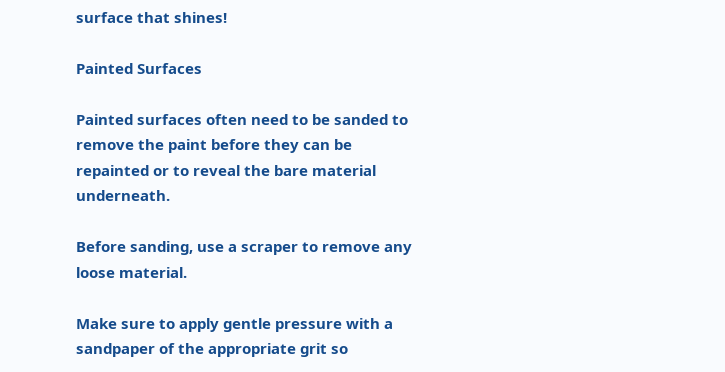surface that shines!

Painted Surfaces

Painted surfaces often need to be sanded to remove the paint before they can be repainted or to reveal the bare material underneath.

Before sanding, use a scraper to remove any loose material.

Make sure to apply gentle pressure with a sandpaper of the appropriate grit so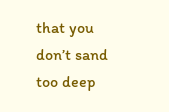that you don’t sand too deep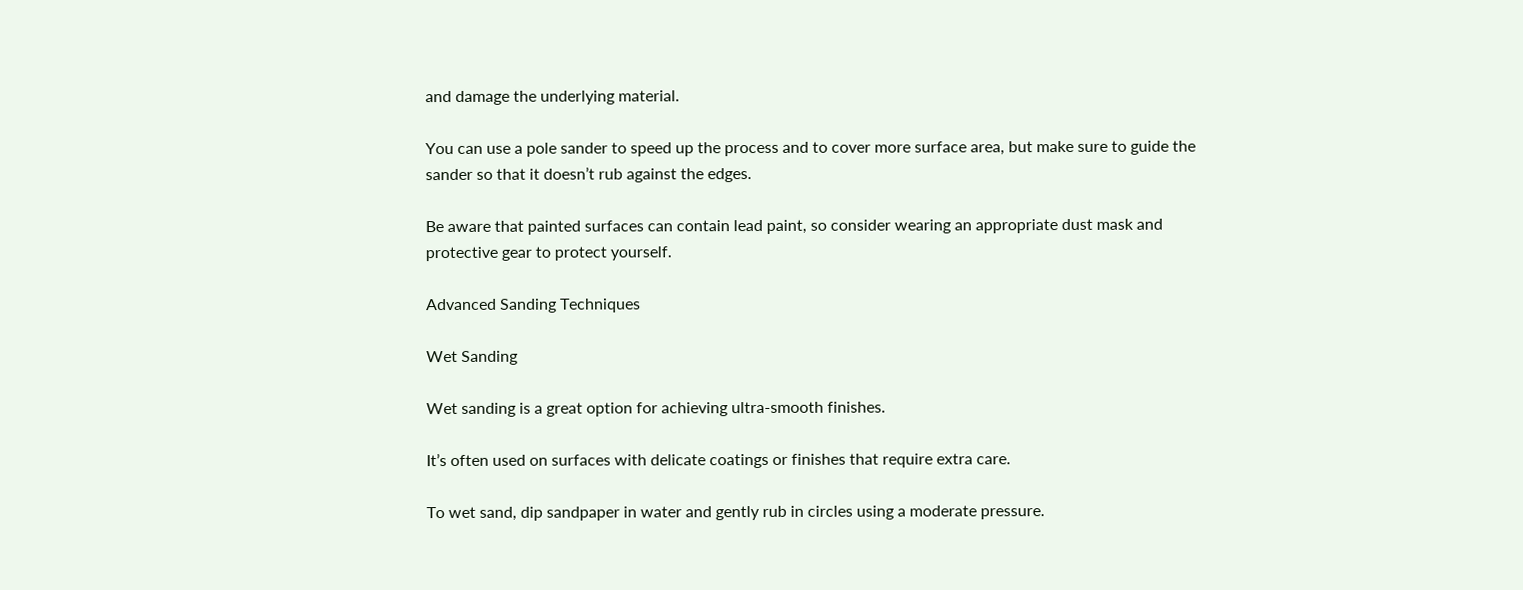and damage the underlying material.

You can use a pole sander to speed up the process and to cover more surface area, but make sure to guide the sander so that it doesn’t rub against the edges.

Be aware that painted surfaces can contain lead paint, so consider wearing an appropriate dust mask and protective gear to protect yourself.

Advanced Sanding Techniques

Wet Sanding

Wet sanding is a great option for achieving ultra-smooth finishes.

It’s often used on surfaces with delicate coatings or finishes that require extra care.

To wet sand, dip sandpaper in water and gently rub in circles using a moderate pressure.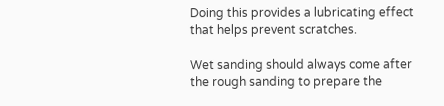Doing this provides a lubricating effect that helps prevent scratches.

Wet sanding should always come after the rough sanding to prepare the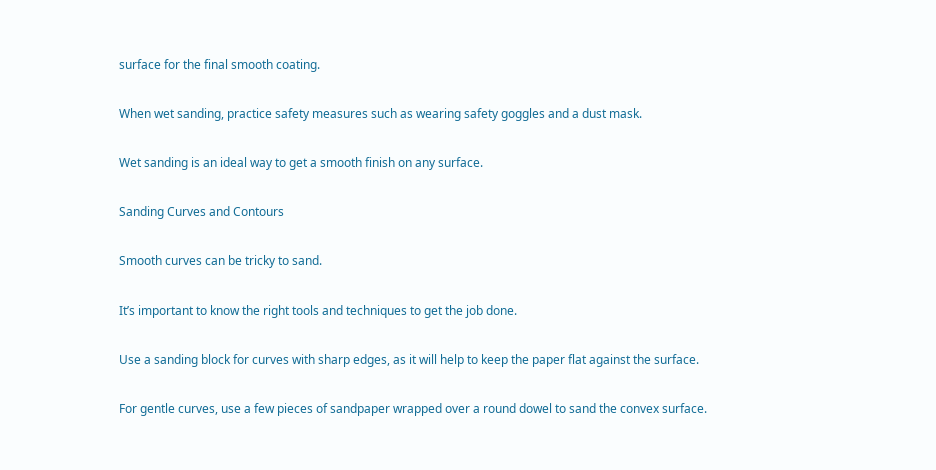surface for the final smooth coating.

When wet sanding, practice safety measures such as wearing safety goggles and a dust mask.

Wet sanding is an ideal way to get a smooth finish on any surface.

Sanding Curves and Contours

Smooth curves can be tricky to sand.

It’s important to know the right tools and techniques to get the job done.

Use a sanding block for curves with sharp edges, as it will help to keep the paper flat against the surface.

For gentle curves, use a few pieces of sandpaper wrapped over a round dowel to sand the convex surface.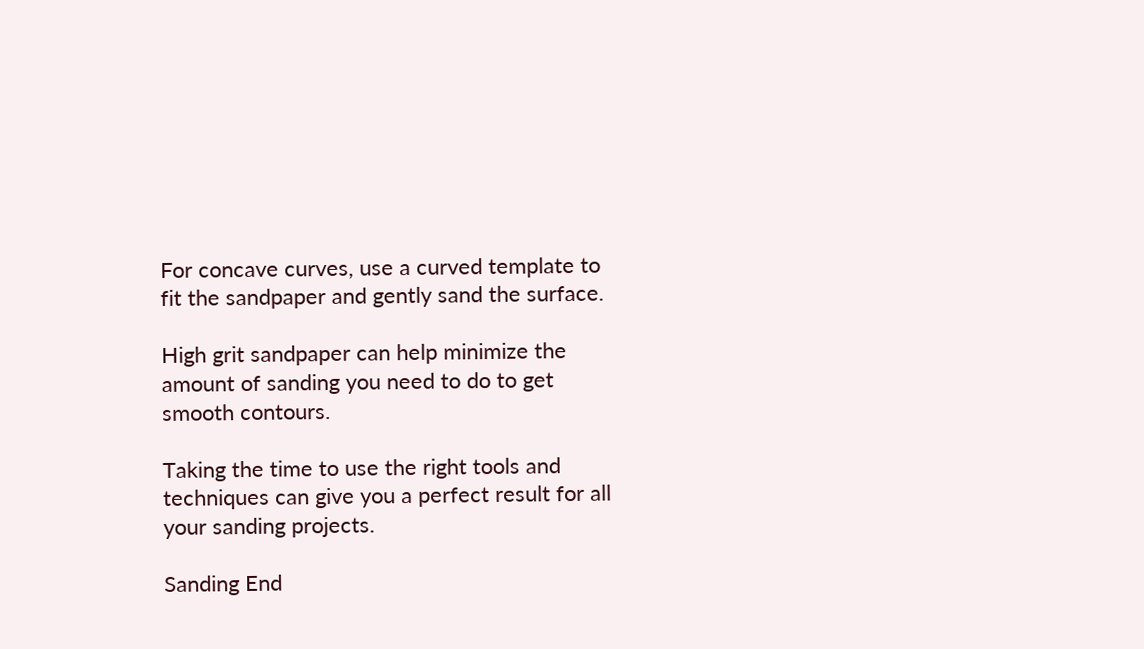For concave curves, use a curved template to fit the sandpaper and gently sand the surface.

High grit sandpaper can help minimize the amount of sanding you need to do to get smooth contours.

Taking the time to use the right tools and techniques can give you a perfect result for all your sanding projects.

Sanding End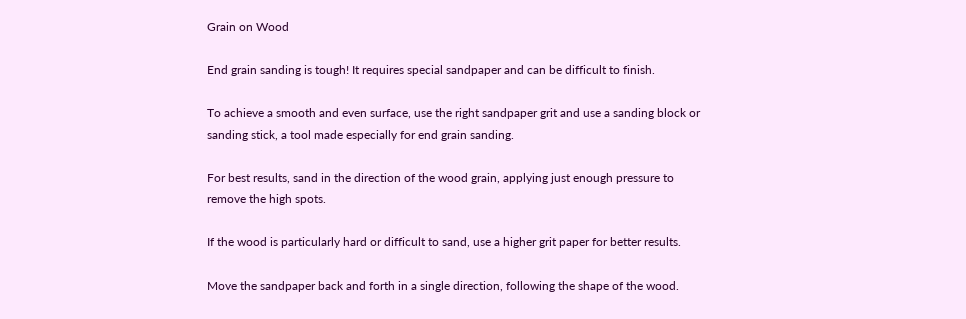Grain on Wood

End grain sanding is tough! It requires special sandpaper and can be difficult to finish.

To achieve a smooth and even surface, use the right sandpaper grit and use a sanding block or sanding stick, a tool made especially for end grain sanding.

For best results, sand in the direction of the wood grain, applying just enough pressure to remove the high spots.

If the wood is particularly hard or difficult to sand, use a higher grit paper for better results.

Move the sandpaper back and forth in a single direction, following the shape of the wood.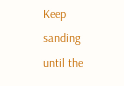Keep sanding until the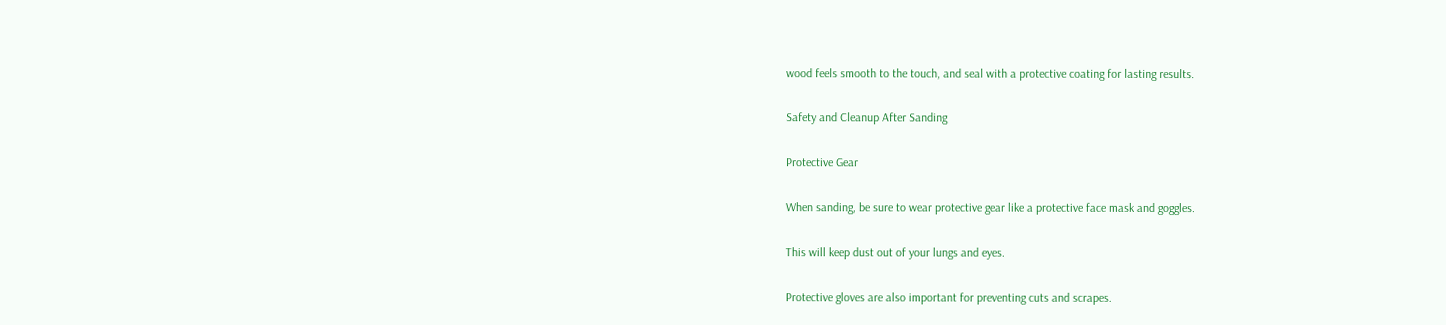wood feels smooth to the touch, and seal with a protective coating for lasting results.

Safety and Cleanup After Sanding

Protective Gear

When sanding, be sure to wear protective gear like a protective face mask and goggles.

This will keep dust out of your lungs and eyes.

Protective gloves are also important for preventing cuts and scrapes.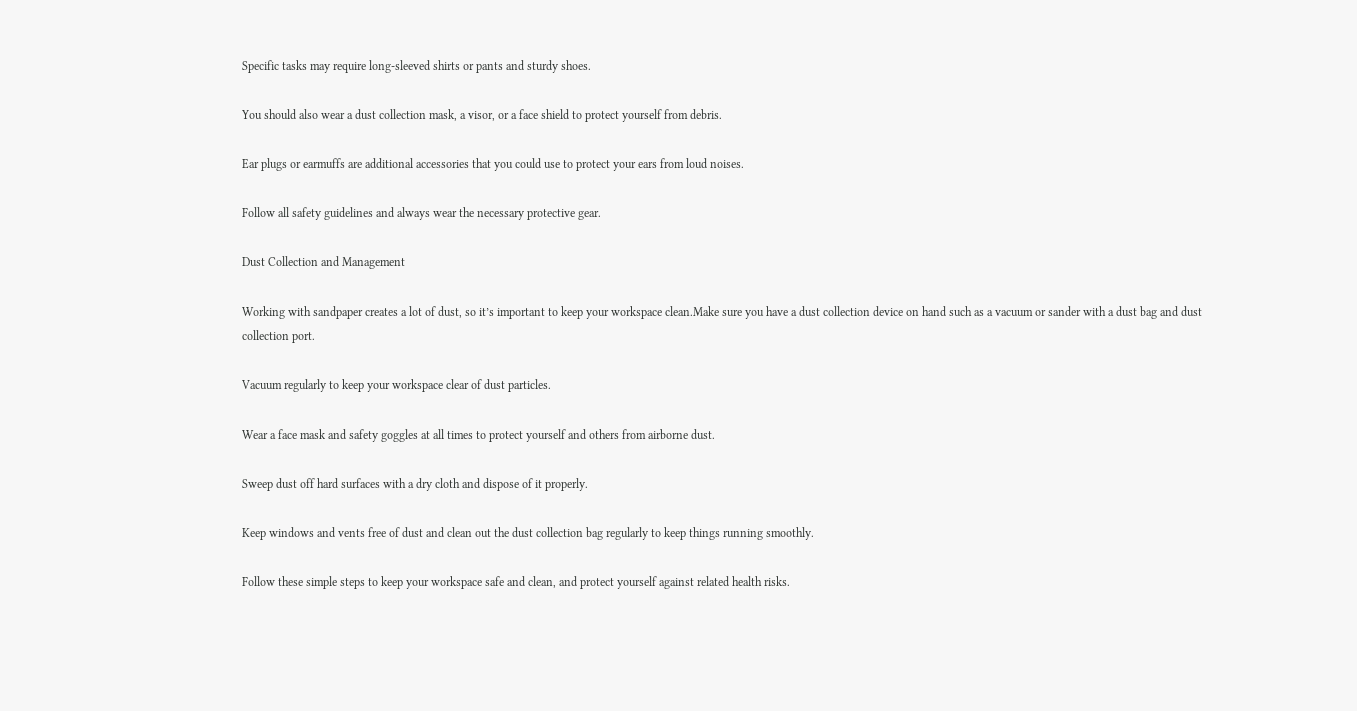Specific tasks may require long-sleeved shirts or pants and sturdy shoes.

You should also wear a dust collection mask, a visor, or a face shield to protect yourself from debris.

Ear plugs or earmuffs are additional accessories that you could use to protect your ears from loud noises.

Follow all safety guidelines and always wear the necessary protective gear.

Dust Collection and Management

Working with sandpaper creates a lot of dust, so it’s important to keep your workspace clean.Make sure you have a dust collection device on hand such as a vacuum or sander with a dust bag and dust collection port.

Vacuum regularly to keep your workspace clear of dust particles.

Wear a face mask and safety goggles at all times to protect yourself and others from airborne dust.

Sweep dust off hard surfaces with a dry cloth and dispose of it properly.

Keep windows and vents free of dust and clean out the dust collection bag regularly to keep things running smoothly.

Follow these simple steps to keep your workspace safe and clean, and protect yourself against related health risks.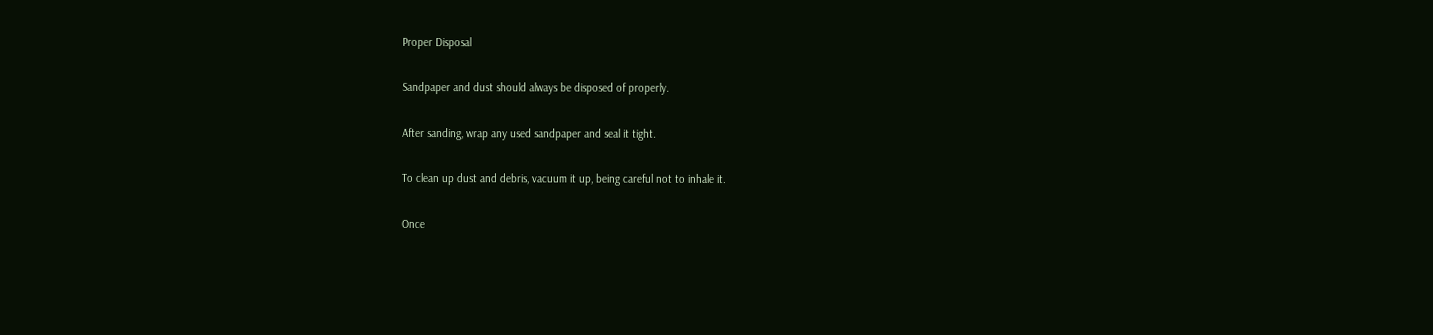Proper Disposal

Sandpaper and dust should always be disposed of properly.

After sanding, wrap any used sandpaper and seal it tight.

To clean up dust and debris, vacuum it up, being careful not to inhale it.

Once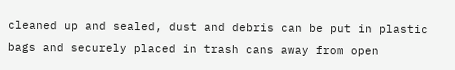cleaned up and sealed, dust and debris can be put in plastic bags and securely placed in trash cans away from open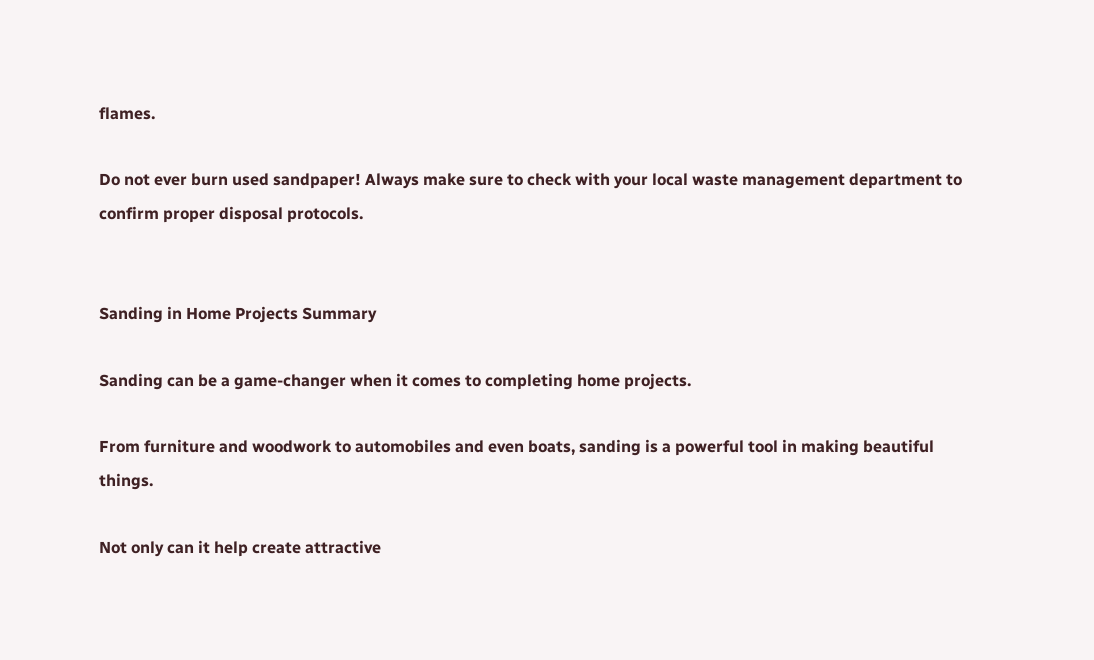flames.

Do not ever burn used sandpaper! Always make sure to check with your local waste management department to confirm proper disposal protocols.


Sanding in Home Projects Summary

Sanding can be a game-changer when it comes to completing home projects.

From furniture and woodwork to automobiles and even boats, sanding is a powerful tool in making beautiful things.

Not only can it help create attractive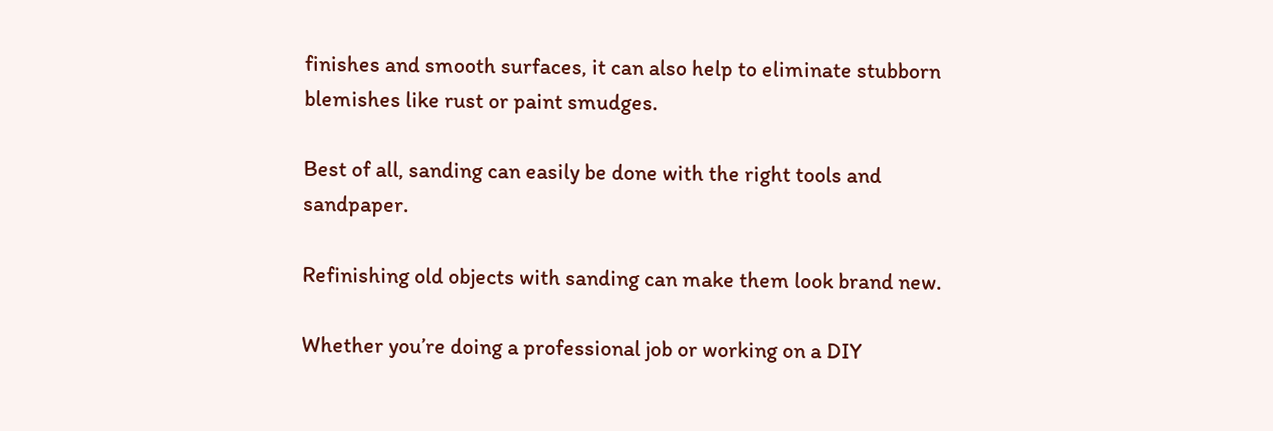finishes and smooth surfaces, it can also help to eliminate stubborn blemishes like rust or paint smudges.

Best of all, sanding can easily be done with the right tools and sandpaper.

Refinishing old objects with sanding can make them look brand new.

Whether you’re doing a professional job or working on a DIY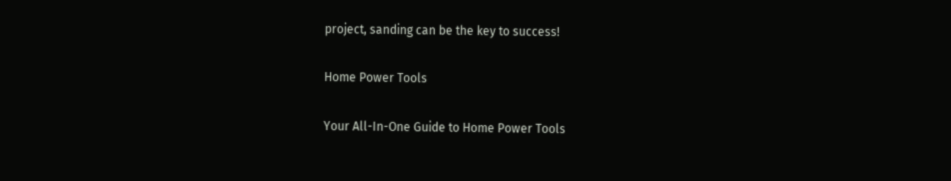project, sanding can be the key to success!

Home Power Tools

Your All-In-One Guide to Home Power Tools